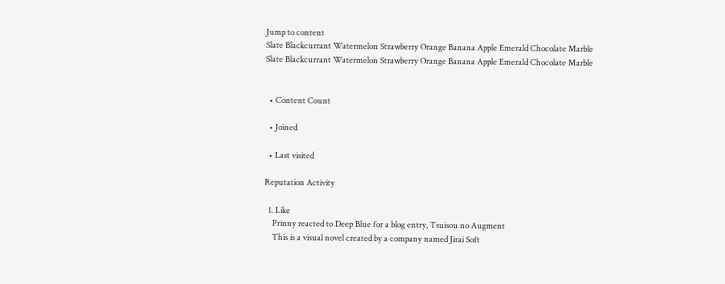Jump to content
Slate Blackcurrant Watermelon Strawberry Orange Banana Apple Emerald Chocolate Marble
Slate Blackcurrant Watermelon Strawberry Orange Banana Apple Emerald Chocolate Marble


  • Content Count

  • Joined

  • Last visited

Reputation Activity

  1. Like
    Prinny reacted to Deep Blue for a blog entry, Tsuisou no Augment
    This is a visual novel created by a company named Jirai Soft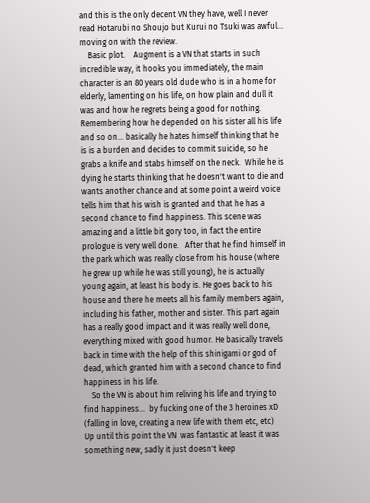and this is the only decent VN they have, well I never read Hotarubi no Shoujo but Kurui no Tsuki was awful... moving on with the review.
    Basic plot.    Augment is a VN that starts in such incredible way, it hooks you immediately, the main character is an 80 years old dude who is in a home for elderly, lamenting on his life, on how plain and dull it was and how he regrets being a good for nothing. Remembering how he depended on his sister all his life and so on... basically he hates himself thinking that he is is a burden and decides to commit suicide, so he grabs a knife and stabs himself on the neck.  While he is dying he starts thinking that he doesn't want to die and wants another chance and at some point a weird voice tells him that his wish is granted and that he has a second chance to find happiness. This scene was amazing and a little bit gory too, in fact the entire prologue is very well done.   After that he find himself in the park which was really close from his house (where he grew up while he was still young), he is actually young again, at least his body is. He goes back to his house and there he meets all his family members again, including his father, mother and sister. This part again has a really good impact and it was really well done, everything mixed with good humor. He basically travels back in time with the help of this shinigami or god of dead, which granted him with a second chance to find happiness in his life.
    So the VN is about him reliving his life and trying to find happiness...  by fucking one of the 3 heroines xD (falling in love, creating a new life with them etc, etc)   Up until this point the VN  was fantastic at least it was something new, sadly it just doesn't keep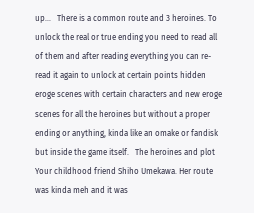up...   There is a common route and 3 heroines. To unlock the real or true ending you need to read all of them and after reading everything you can re-read it again to unlock at certain points hidden eroge scenes with certain characters and new eroge scenes for all the heroines but without a proper ending or anything, kinda like an omake or fandisk but inside the game itself.   The heroines and plot       Your childhood friend Shiho Umekawa. Her route was kinda meh and it was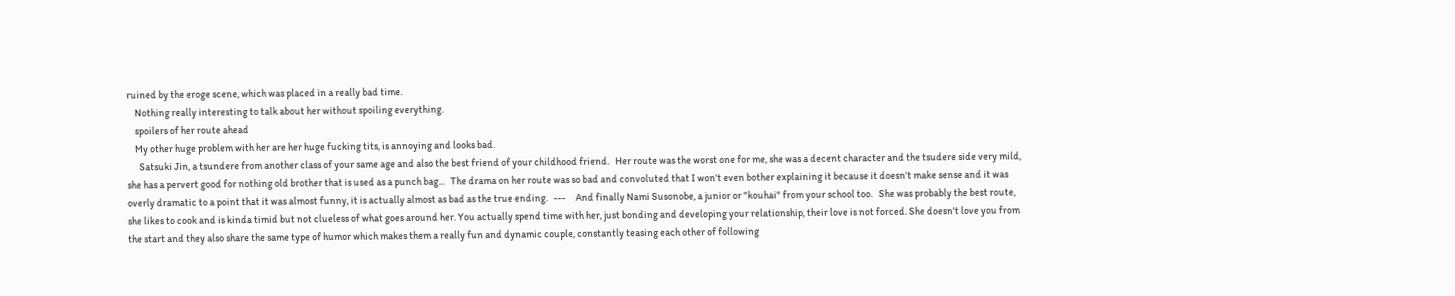ruined by the eroge scene, which was placed in a really bad time.
    Nothing really interesting to talk about her without spoiling everything.
    spoilers of her route ahead
    My other huge problem with her are her huge fucking tits, is annoying and looks bad.
      Satsuki Jin, a tsundere from another class of your same age and also the best friend of your childhood friend.   Her route was the worst one for me, she was a decent character and the tsudere side very mild, she has a pervert good for nothing old brother that is used as a punch bag...   The drama on her route was so bad and convoluted that I won't even bother explaining it because it doesn't make sense and it was overly dramatic to a point that it was almost funny, it is actually almost as bad as the true ending.   ---     And finally Nami Susonobe, a junior or "kouhai" from your school too.   She was probably the best route, she likes to cook and is kinda timid but not clueless of what goes around her. You actually spend time with her, just bonding and developing your relationship, their love is not forced. She doesn't love you from the start and they also share the same type of humor which makes them a really fun and dynamic couple, constantly teasing each other of following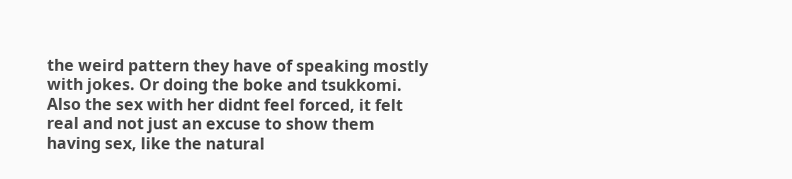the weird pattern they have of speaking mostly with jokes. Or doing the boke and tsukkomi. Also the sex with her didnt feel forced, it felt real and not just an excuse to show them having sex, like the natural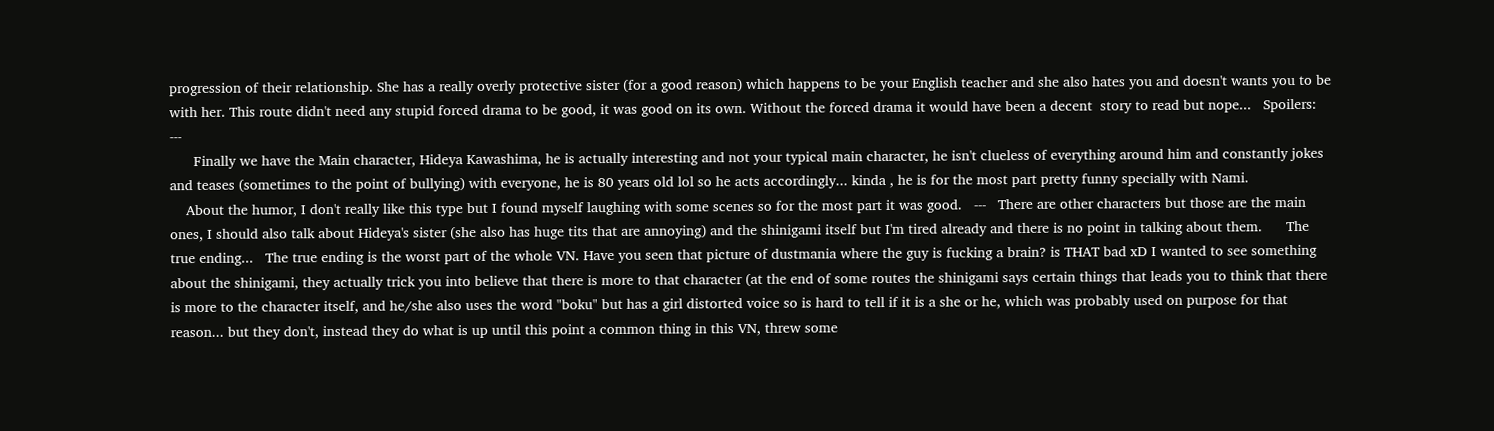progression of their relationship. She has a really overly protective sister (for a good reason) which happens to be your English teacher and she also hates you and doesn't wants you to be with her. This route didn't need any stupid forced drama to be good, it was good on its own. Without the forced drama it would have been a decent  story to read but nope...   Spoilers:   ---
      Finally we have the Main character, Hideya Kawashima, he is actually interesting and not your typical main character, he isn't clueless of everything around him and constantly jokes and teases (sometimes to the point of bullying) with everyone, he is 80 years old lol so he acts accordingly... kinda , he is for the most part pretty funny specially with Nami.
    About the humor, I don't really like this type but I found myself laughing with some scenes so for the most part it was good.   ---   There are other characters but those are the main ones, I should also talk about Hideya's sister (she also has huge tits that are annoying) and the shinigami itself but I'm tired already and there is no point in talking about them.      The true ending...   The true ending is the worst part of the whole VN. Have you seen that picture of dustmania where the guy is fucking a brain? is THAT bad xD I wanted to see something about the shinigami, they actually trick you into believe that there is more to that character (at the end of some routes the shinigami says certain things that leads you to think that there is more to the character itself, and he/she also uses the word "boku" but has a girl distorted voice so is hard to tell if it is a she or he, which was probably used on purpose for that reason... but they don't, instead they do what is up until this point a common thing in this VN, threw some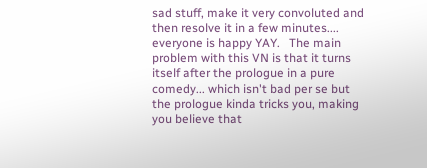sad stuff, make it very convoluted and then resolve it in a few minutes.... everyone is happy YAY.   The main problem with this VN is that it turns itself after the prologue in a pure comedy... which isn't bad per se but the prologue kinda tricks you, making you believe that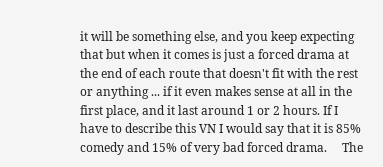it will be something else, and you keep expecting that but when it comes is just a forced drama at the end of each route that doesn't fit with the rest or anything ... if it even makes sense at all in the first place, and it last around 1 or 2 hours. If I have to describe this VN I would say that it is 85% comedy and 15% of very bad forced drama.     The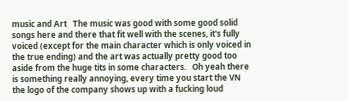music and Art   The music was good with some good solid songs here and there that fit well with the scenes, it's fully voiced (except for the main character which is only voiced in the true ending) and the art was actually pretty good too aside from the huge tits in some characters.   Oh yeah there is something really annoying, every time you start the VN the logo of the company shows up with a fucking loud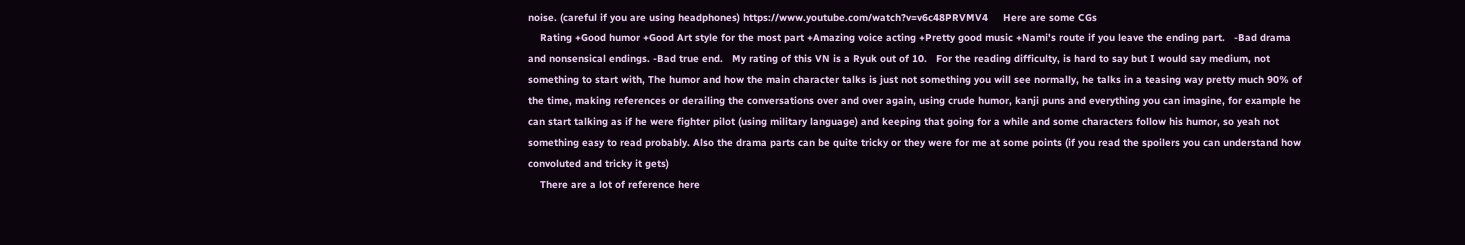noise. (careful if you are using headphones) https://www.youtube.com/watch?v=v6c48PRVMV4     Here are some CGs
    Rating +Good humor +Good Art style for the most part +Amazing voice acting +Pretty good music +Nami's route if you leave the ending part.   -Bad drama and nonsensical endings. -Bad true end.   My rating of this VN is a Ryuk out of 10.   For the reading difficulty, is hard to say but I would say medium, not something to start with, The humor and how the main character talks is just not something you will see normally, he talks in a teasing way pretty much 90% of the time, making references or derailing the conversations over and over again, using crude humor, kanji puns and everything you can imagine, for example he can start talking as if he were fighter pilot (using military language) and keeping that going for a while and some characters follow his humor, so yeah not something easy to read probably. Also the drama parts can be quite tricky or they were for me at some points (if you read the spoilers you can understand how convoluted and tricky it gets)
    There are a lot of reference here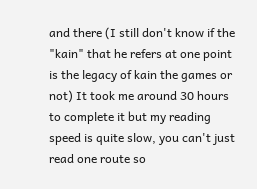and there (I still don't know if the "kain" that he refers at one point is the legacy of kain the games or not) It took me around 30 hours to complete it but my reading speed is quite slow, you can't just read one route so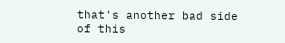that's another bad side of this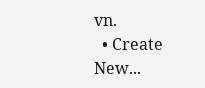vn.
  • Create New...